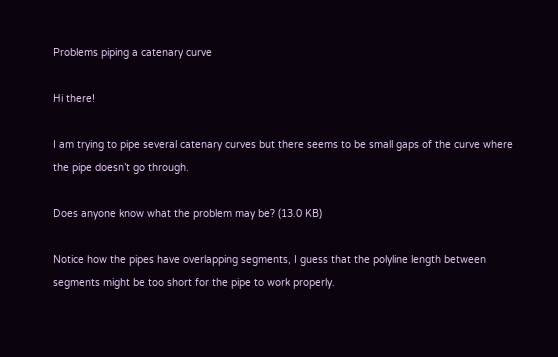Problems piping a catenary curve

Hi there!

I am trying to pipe several catenary curves but there seems to be small gaps of the curve where the pipe doesn’t go through.

Does anyone know what the problem may be? (13.0 KB)

Notice how the pipes have overlapping segments, I guess that the polyline length between segments might be too short for the pipe to work properly.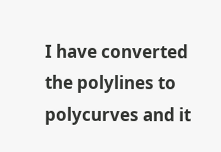I have converted the polylines to polycurves and it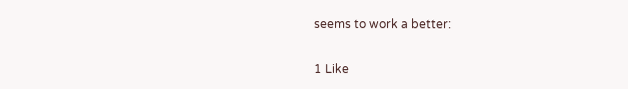seems to work a better:

1 Like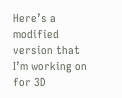Here’s a modified version that I’m working on for 3D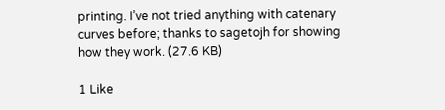printing. I’ve not tried anything with catenary curves before; thanks to sagetojh for showing how they work. (27.6 KB)

1 Like